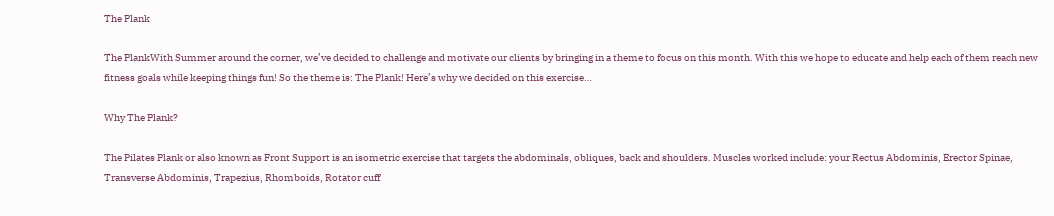The Plank

The PlankWith Summer around the corner, we’ve decided to challenge and motivate our clients by bringing in a theme to focus on this month. With this we hope to educate and help each of them reach new fitness goals while keeping things fun! So the theme is: The Plank! Here’s why we decided on this exercise…

Why The Plank?

The Pilates Plank or also known as Front Support is an isometric exercise that targets the abdominals, obliques, back and shoulders. Muscles worked include: your Rectus Abdominis, Erector Spinae, Transverse Abdominis, Trapezius, Rhomboids, Rotator cuff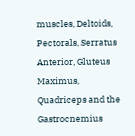muscles, Deltoids, Pectorals, Serratus Anterior, Gluteus Maximus, Quadriceps and the Gastrocnemius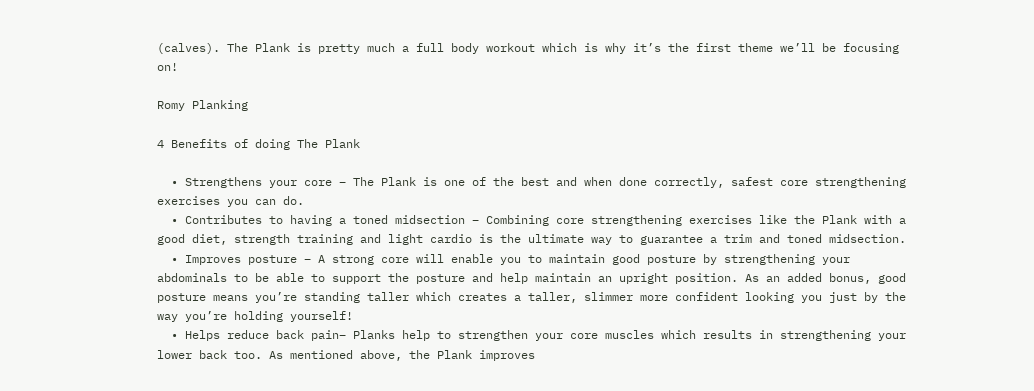(calves). The Plank is pretty much a full body workout which is why it’s the first theme we’ll be focusing on!

Romy Planking

4 Benefits of doing The Plank

  • Strengthens your core – The Plank is one of the best and when done correctly, safest core strengthening exercises you can do.
  • Contributes to having a toned midsection – Combining core strengthening exercises like the Plank with a good diet, strength training and light cardio is the ultimate way to guarantee a trim and toned midsection.
  • Improves posture – A strong core will enable you to maintain good posture by strengthening your abdominals to be able to support the posture and help maintain an upright position. As an added bonus, good posture means you’re standing taller which creates a taller, slimmer more confident looking you just by the way you’re holding yourself!
  • Helps reduce back pain– Planks help to strengthen your core muscles which results in strengthening your lower back too. As mentioned above, the Plank improves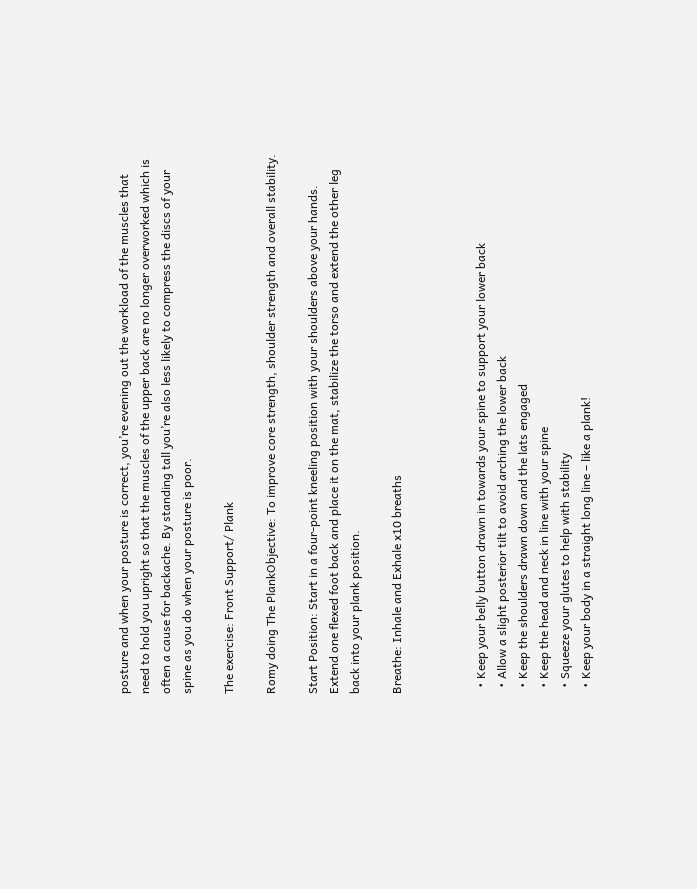posture and when your posture is correct, you’re evening out the workload of the muscles that need to hold you upright so that the muscles of the upper back are no longer overworked which is often a cause for backache. By standing tall you’re also less likely to compress the discs of your spine as you do when your posture is poor.

The exercise: Front Support/ Plank

Romy doing The PlankObjective: To improve core strength, shoulder strength and overall stability.

Start Position: Start in a four-point kneeling position with your shoulders above your hands. Extend one flexed foot back and place it on the mat, stabilize the torso and extend the other leg back into your plank position.

Breathe: Inhale and Exhale x10 breaths



  • Keep your belly button drawn in towards your spine to support your lower back
  • Allow a slight posterior tilt to avoid arching the lower back
  • Keep the shoulders drawn down and the lats engaged
  • Keep the head and neck in line with your spine
  • Squeeze your glutes to help with stability
  • Keep your body in a straight long line – like a plank!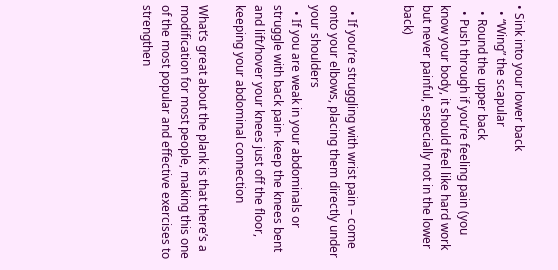• Sink into your lower back
  • “Wing” the scapular
  • Round the upper back
  • Push through if you’re feeling pain (you know your body, it should feel like hard work but never painful, especially not in the lower back)


  • If you’re struggling with wrist pain – come onto your elbows, placing them directly under your shoulders
  • If you are weak in your abdominals or struggle with back pain- keep the knees bent and lift/hover your knees just off the floor, keeping your abdominal connection

What’s great about the plank is that there’s a modification for most people, making this one of the most popular and effective exercises to strengthen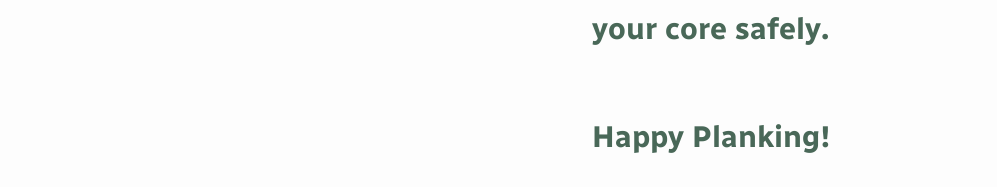your core safely.

Happy Planking!